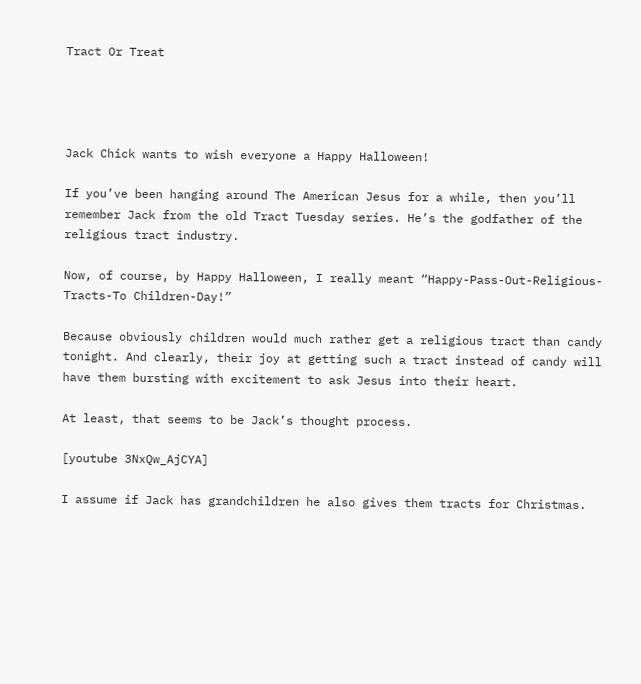Tract Or Treat




Jack Chick wants to wish everyone a Happy Halloween!

If you’ve been hanging around The American Jesus for a while, then you’ll remember Jack from the old Tract Tuesday series. He’s the godfather of the religious tract industry.

Now, of course, by Happy Halloween, I really meant “Happy-Pass-Out-Religious-Tracts-To Children-Day!”

Because obviously children would much rather get a religious tract than candy tonight. And clearly, their joy at getting such a tract instead of candy will have them bursting with excitement to ask Jesus into their heart.

At least, that seems to be Jack’s thought process.

[youtube 3NxQw_AjCYA]

I assume if Jack has grandchildren he also gives them tracts for Christmas.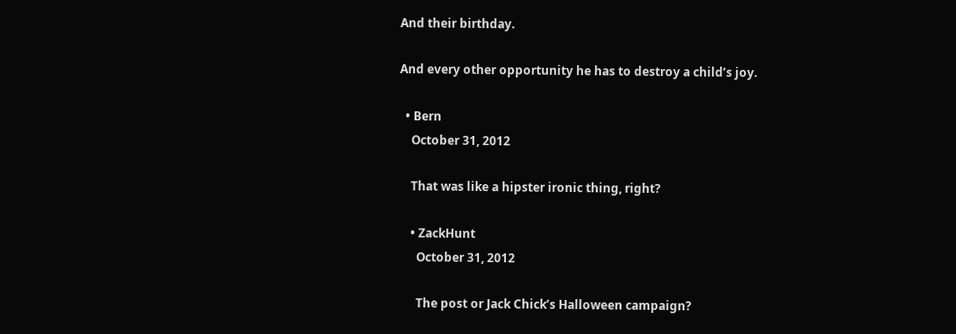And their birthday.

And every other opportunity he has to destroy a child’s joy.

  • Bern
    October 31, 2012

    That was like a hipster ironic thing, right?

    • ZackHunt
      October 31, 2012

      The post or Jack Chick’s Halloween campaign?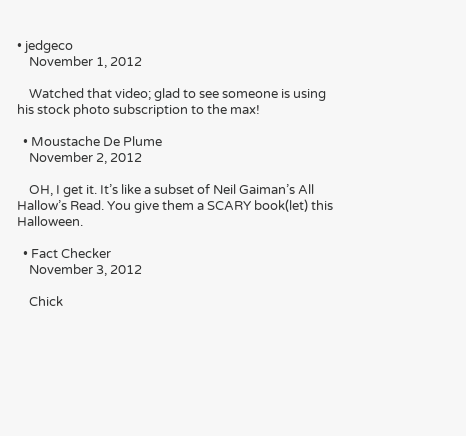• jedgeco
    November 1, 2012

    Watched that video; glad to see someone is using his stock photo subscription to the max!

  • Moustache De Plume
    November 2, 2012

    OH, I get it. It’s like a subset of Neil Gaiman’s All Hallow’s Read. You give them a SCARY book(let) this Halloween.

  • Fact Checker
    November 3, 2012

    Chick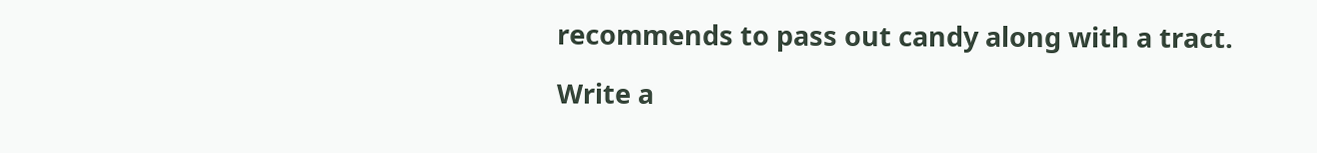recommends to pass out candy along with a tract.

Write a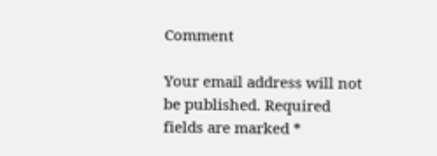Comment

Your email address will not be published. Required fields are marked *